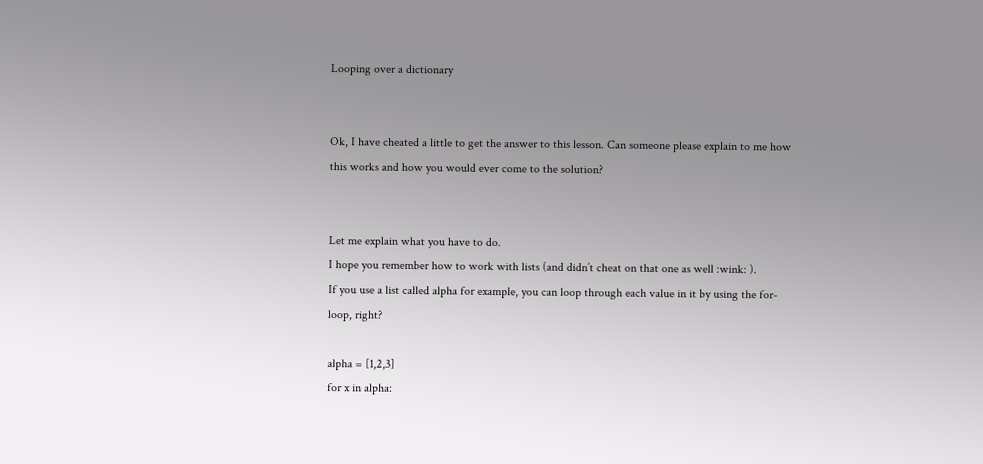Looping over a dictionary


Ok, I have cheated a little to get the answer to this lesson. Can someone please explain to me how this works and how you would ever come to the solution?


Let me explain what you have to do.
I hope you remember how to work with lists (and didn’t cheat on that one as well :wink: ).
If you use a list called alpha for example, you can loop through each value in it by using the for-loop, right?

alpha = [1,2,3]
for x in alpha: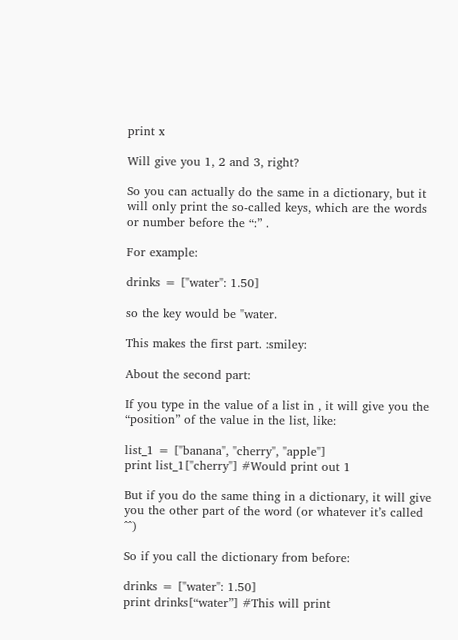print x

Will give you 1, 2 and 3, right?

So you can actually do the same in a dictionary, but it will only print the so-called keys, which are the words or number before the “:” .

For example:

drinks = ["water": 1.50]

so the key would be "water.

This makes the first part. :smiley:

About the second part:

If you type in the value of a list in , it will give you the “position” of the value in the list, like:

list_1 = ["banana", "cherry", "apple"]
print list_1["cherry"] #Would print out 1

But if you do the same thing in a dictionary, it will give you the other part of the word (or whatever it’s called ^^)

So if you call the dictionary from before:

drinks = ["water": 1.50]
print drinks[“water”] #This will print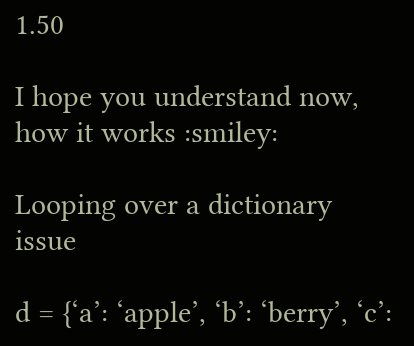1.50

I hope you understand now, how it works :smiley:

Looping over a dictionary issue

d = {‘a’: ‘apple’, ‘b’: ‘berry’, ‘c’: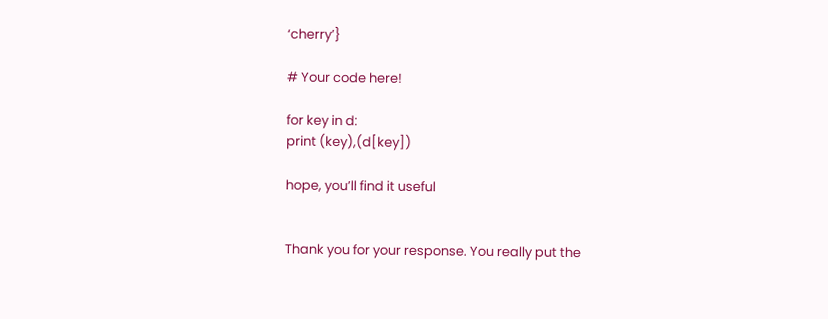‘cherry’}

# Your code here!

for key in d:
print (key),(d[key])

hope, you’ll find it useful


Thank you for your response. You really put the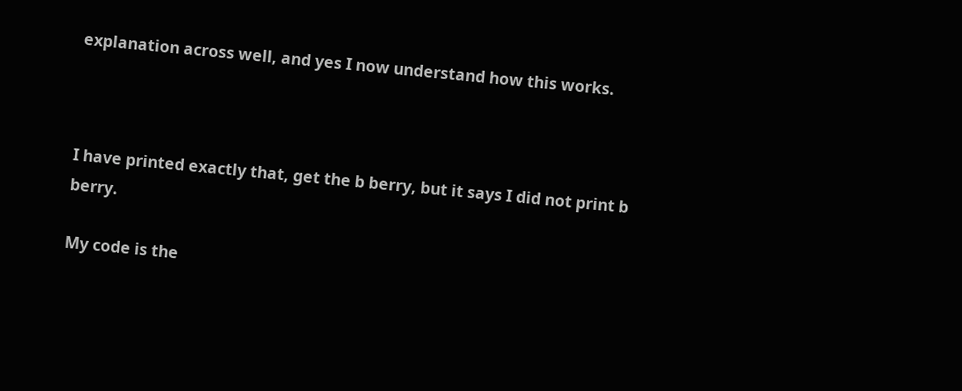explanation across well, and yes I now understand how this works.



I have printed exactly that, get the b berry, but it says I did not print b berry.

My code is the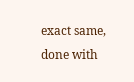exact same, done with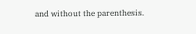and without the parenthesis.